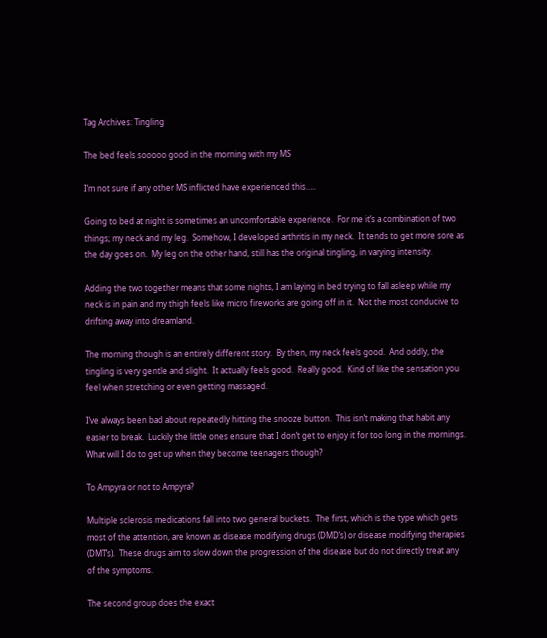Tag Archives: Tingling

The bed feels sooooo good in the morning with my MS

I’m not sure if any other MS inflicted have experienced this…..

Going to bed at night is sometimes an uncomfortable experience.  For me it’s a combination of two things; my neck and my leg.  Somehow, I developed arthritis in my neck.  It tends to get more sore as the day goes on.  My leg on the other hand, still has the original tingling, in varying intensity.

Adding the two together means that some nights, I am laying in bed trying to fall asleep while my neck is in pain and my thigh feels like micro fireworks are going off in it.  Not the most conducive to drifting away into dreamland.

The morning though is an entirely different story.  By then, my neck feels good.  And oddly, the tingling is very gentle and slight.  It actually feels good.  Really good.  Kind of like the sensation you feel when stretching or even getting massaged.

I’ve always been bad about repeatedly hitting the snooze button.  This isn’t making that habit any easier to break.  Luckily the little ones ensure that I don’t get to enjoy it for too long in the mornings.  What will I do to get up when they become teenagers though?

To Ampyra or not to Ampyra?

Multiple sclerosis medications fall into two general buckets.  The first, which is the type which gets most of the attention, are known as disease modifying drugs (DMD’s) or disease modifying therapies (DMT’s).  These drugs aim to slow down the progression of the disease but do not directly treat any of the symptoms.

The second group does the exact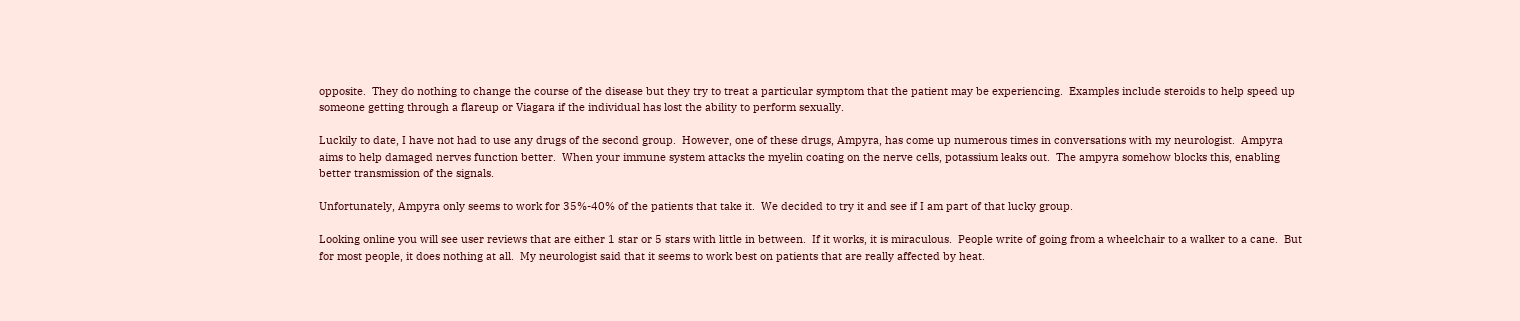opposite.  They do nothing to change the course of the disease but they try to treat a particular symptom that the patient may be experiencing.  Examples include steroids to help speed up someone getting through a flareup or Viagara if the individual has lost the ability to perform sexually.

Luckily to date, I have not had to use any drugs of the second group.  However, one of these drugs, Ampyra, has come up numerous times in conversations with my neurologist.  Ampyra aims to help damaged nerves function better.  When your immune system attacks the myelin coating on the nerve cells, potassium leaks out.  The ampyra somehow blocks this, enabling better transmission of the signals.

Unfortunately, Ampyra only seems to work for 35%-40% of the patients that take it.  We decided to try it and see if I am part of that lucky group.

Looking online you will see user reviews that are either 1 star or 5 stars with little in between.  If it works, it is miraculous.  People write of going from a wheelchair to a walker to a cane.  But for most people, it does nothing at all.  My neurologist said that it seems to work best on patients that are really affected by heat.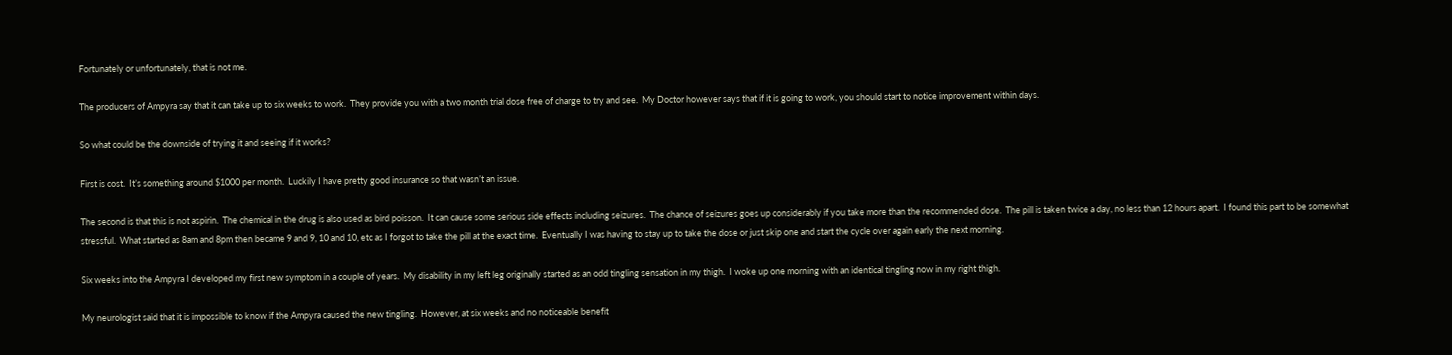Fortunately or unfortunately, that is not me.

The producers of Ampyra say that it can take up to six weeks to work.  They provide you with a two month trial dose free of charge to try and see.  My Doctor however says that if it is going to work, you should start to notice improvement within days.

So what could be the downside of trying it and seeing if it works?

First is cost.  It’s something around $1000 per month.  Luckily I have pretty good insurance so that wasn’t an issue.

The second is that this is not aspirin.  The chemical in the drug is also used as bird poisson.  It can cause some serious side effects including seizures.  The chance of seizures goes up considerably if you take more than the recommended dose.  The pill is taken twice a day, no less than 12 hours apart.  I found this part to be somewhat stressful.  What started as 8am and 8pm then became 9 and 9, 10 and 10, etc as I forgot to take the pill at the exact time.  Eventually I was having to stay up to take the dose or just skip one and start the cycle over again early the next morning.

Six weeks into the Ampyra I developed my first new symptom in a couple of years.  My disability in my left leg originally started as an odd tingling sensation in my thigh.  I woke up one morning with an identical tingling now in my right thigh.

My neurologist said that it is impossible to know if the Ampyra caused the new tingling.  However, at six weeks and no noticeable benefit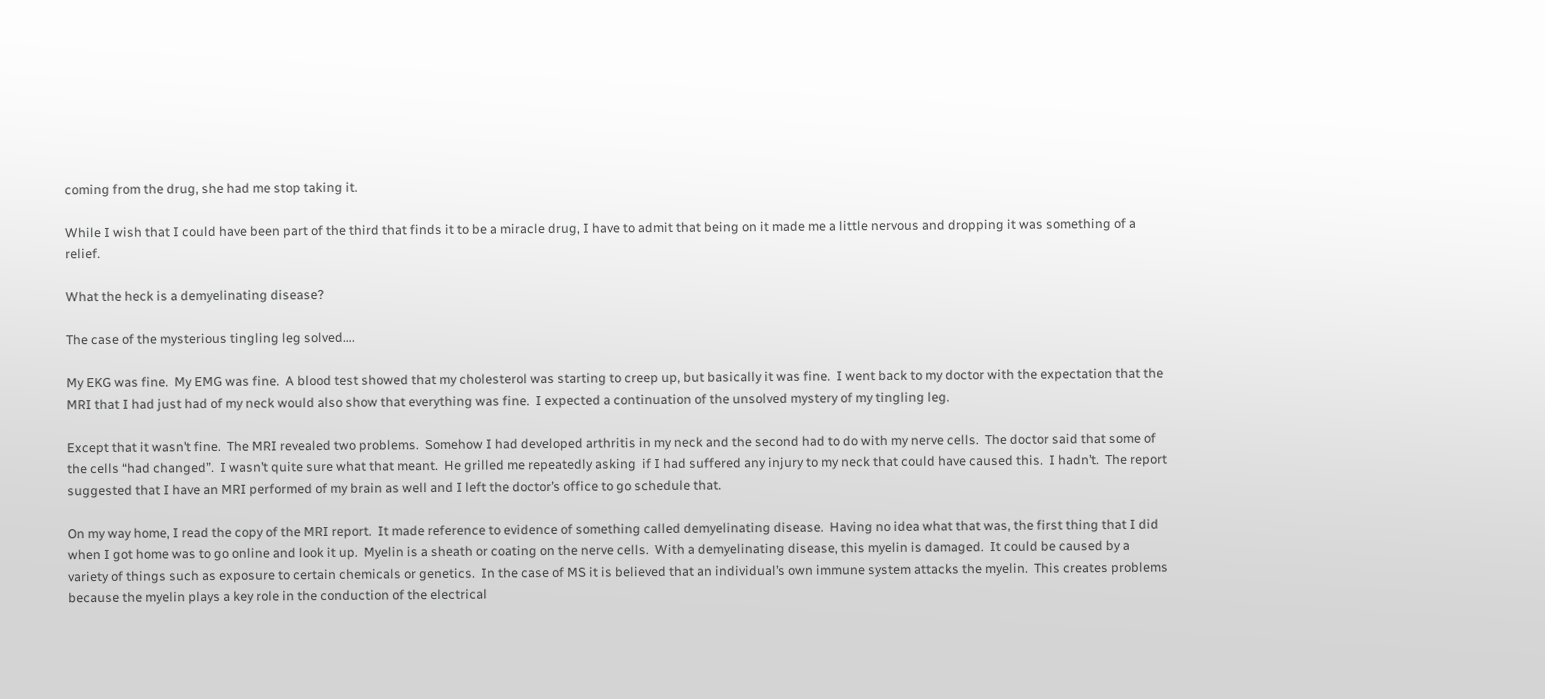coming from the drug, she had me stop taking it.

While I wish that I could have been part of the third that finds it to be a miracle drug, I have to admit that being on it made me a little nervous and dropping it was something of a relief.

What the heck is a demyelinating disease?

The case of the mysterious tingling leg solved….

My EKG was fine.  My EMG was fine.  A blood test showed that my cholesterol was starting to creep up, but basically it was fine.  I went back to my doctor with the expectation that the MRI that I had just had of my neck would also show that everything was fine.  I expected a continuation of the unsolved mystery of my tingling leg.

Except that it wasn’t fine.  The MRI revealed two problems.  Somehow I had developed arthritis in my neck and the second had to do with my nerve cells.  The doctor said that some of the cells “had changed”.  I wasn’t quite sure what that meant.  He grilled me repeatedly asking  if I had suffered any injury to my neck that could have caused this.  I hadn’t.  The report suggested that I have an MRI performed of my brain as well and I left the doctor’s office to go schedule that.

On my way home, I read the copy of the MRI report.  It made reference to evidence of something called demyelinating disease.  Having no idea what that was, the first thing that I did when I got home was to go online and look it up.  Myelin is a sheath or coating on the nerve cells.  With a demyelinating disease, this myelin is damaged.  It could be caused by a variety of things such as exposure to certain chemicals or genetics.  In the case of MS it is believed that an individual’s own immune system attacks the myelin.  This creates problems because the myelin plays a key role in the conduction of the electrical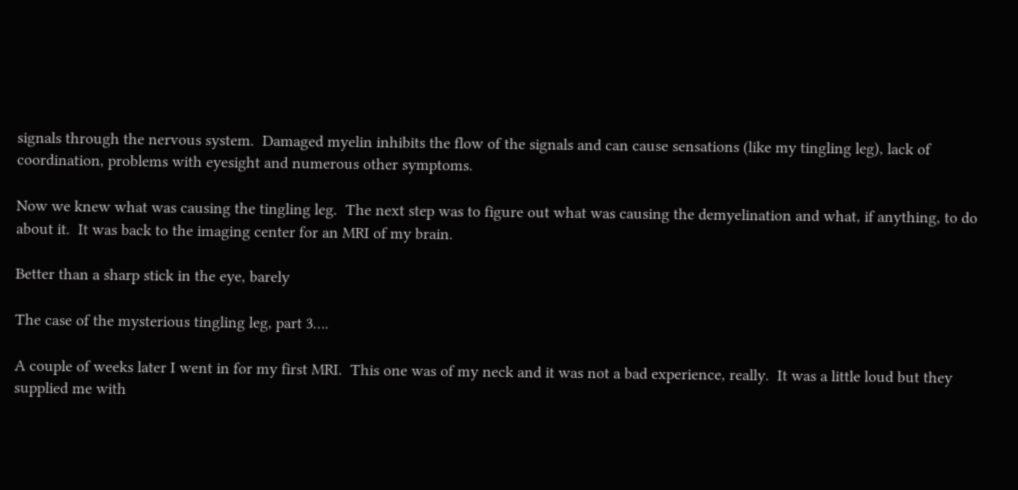signals through the nervous system.  Damaged myelin inhibits the flow of the signals and can cause sensations (like my tingling leg), lack of coordination, problems with eyesight and numerous other symptoms.

Now we knew what was causing the tingling leg.  The next step was to figure out what was causing the demyelination and what, if anything, to do about it.  It was back to the imaging center for an MRI of my brain.

Better than a sharp stick in the eye, barely

The case of the mysterious tingling leg, part 3….

A couple of weeks later I went in for my first MRI.  This one was of my neck and it was not a bad experience, really.  It was a little loud but they supplied me with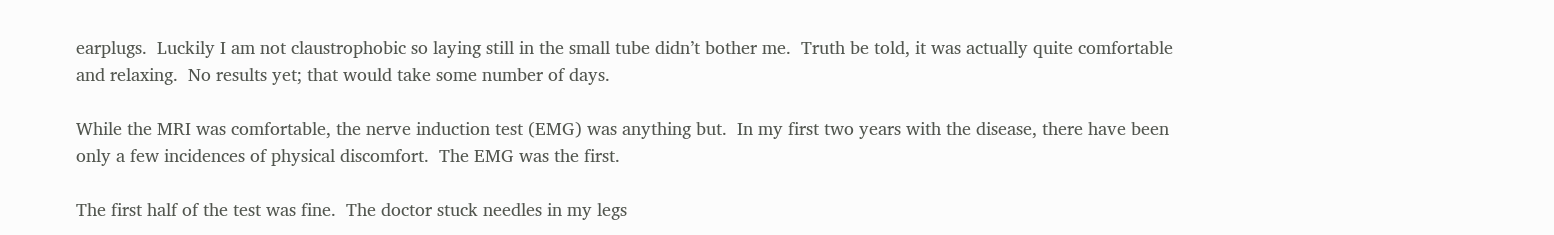earplugs.  Luckily I am not claustrophobic so laying still in the small tube didn’t bother me.  Truth be told, it was actually quite comfortable and relaxing.  No results yet; that would take some number of days.

While the MRI was comfortable, the nerve induction test (EMG) was anything but.  In my first two years with the disease, there have been only a few incidences of physical discomfort.  The EMG was the first.

The first half of the test was fine.  The doctor stuck needles in my legs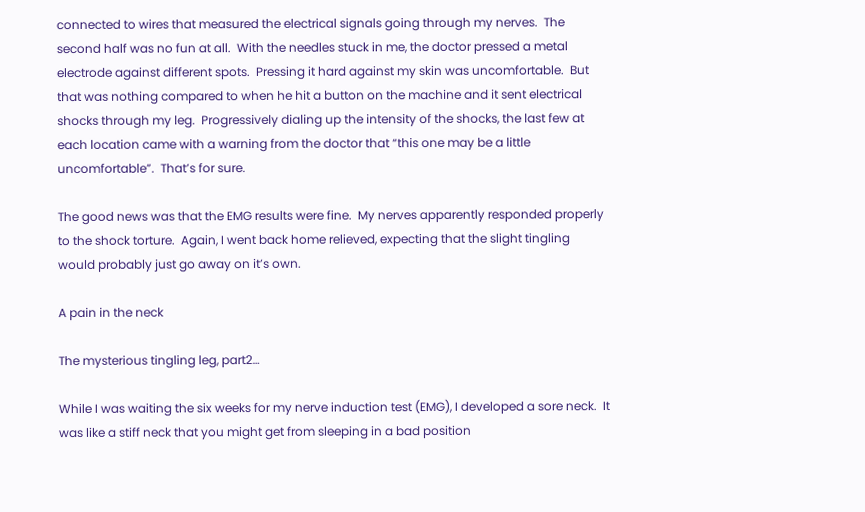connected to wires that measured the electrical signals going through my nerves.  The second half was no fun at all.  With the needles stuck in me, the doctor pressed a metal electrode against different spots.  Pressing it hard against my skin was uncomfortable.  But that was nothing compared to when he hit a button on the machine and it sent electrical shocks through my leg.  Progressively dialing up the intensity of the shocks, the last few at each location came with a warning from the doctor that “this one may be a little uncomfortable”.  That’s for sure.

The good news was that the EMG results were fine.  My nerves apparently responded properly to the shock torture.  Again, I went back home relieved, expecting that the slight tingling would probably just go away on it’s own.

A pain in the neck

The mysterious tingling leg, part2…

While I was waiting the six weeks for my nerve induction test (EMG), I developed a sore neck.  It was like a stiff neck that you might get from sleeping in a bad position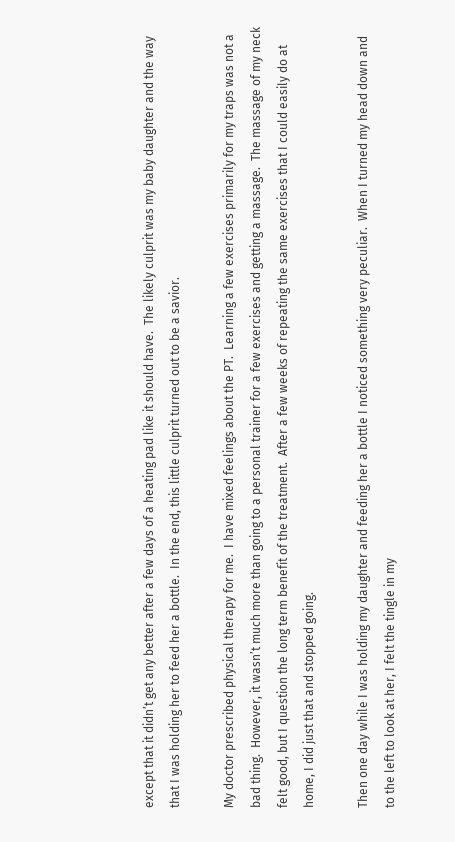except that it didn’t get any better after a few days of a heating pad like it should have.  The likely culprit was my baby daughter and the way that I was holding her to feed her a bottle.  In the end, this little culprit turned out to be a savior.

My doctor prescribed physical therapy for me.  I have mixed feelings about the PT.  Learning a few exercises primarily for my traps was not a bad thing.  However, it wasn’t much more than going to a personal trainer for a few exercises and getting a massage.  The massage of my neck felt good, but I question the long term benefit of the treatment.  After a few weeks of repeating the same exercises that I could easily do at home, I did just that and stopped going.

Then one day while I was holding my daughter and feeding her a bottle I noticed something very peculiar.  When I turned my head down and to the left to look at her, I felt the tingle in my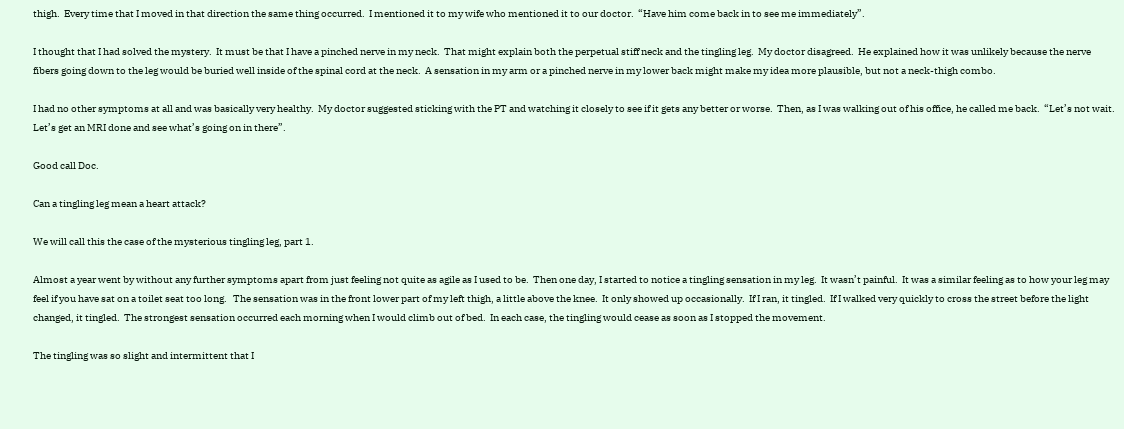thigh.  Every time that I moved in that direction the same thing occurred.  I mentioned it to my wife who mentioned it to our doctor.  “Have him come back in to see me immediately”.

I thought that I had solved the mystery.  It must be that I have a pinched nerve in my neck.  That might explain both the perpetual stiff neck and the tingling leg.  My doctor disagreed.  He explained how it was unlikely because the nerve fibers going down to the leg would be buried well inside of the spinal cord at the neck.  A sensation in my arm or a pinched nerve in my lower back might make my idea more plausible, but not a neck-thigh combo.

I had no other symptoms at all and was basically very healthy.  My doctor suggested sticking with the PT and watching it closely to see if it gets any better or worse.  Then, as I was walking out of his office, he called me back.  “Let’s not wait.  Let’s get an MRI done and see what’s going on in there”.

Good call Doc.

Can a tingling leg mean a heart attack?

We will call this the case of the mysterious tingling leg, part 1.

Almost a year went by without any further symptoms apart from just feeling not quite as agile as I used to be.  Then one day, I started to notice a tingling sensation in my leg.  It wasn’t painful.  It was a similar feeling as to how your leg may feel if you have sat on a toilet seat too long.   The sensation was in the front lower part of my left thigh, a little above the knee.  It only showed up occasionally.  If I ran, it tingled.  If I walked very quickly to cross the street before the light changed, it tingled.  The strongest sensation occurred each morning when I would climb out of bed.  In each case, the tingling would cease as soon as I stopped the movement.

The tingling was so slight and intermittent that I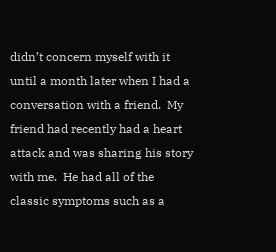didn’t concern myself with it until a month later when I had a conversation with a friend.  My friend had recently had a heart attack and was sharing his story with me.  He had all of the classic symptoms such as a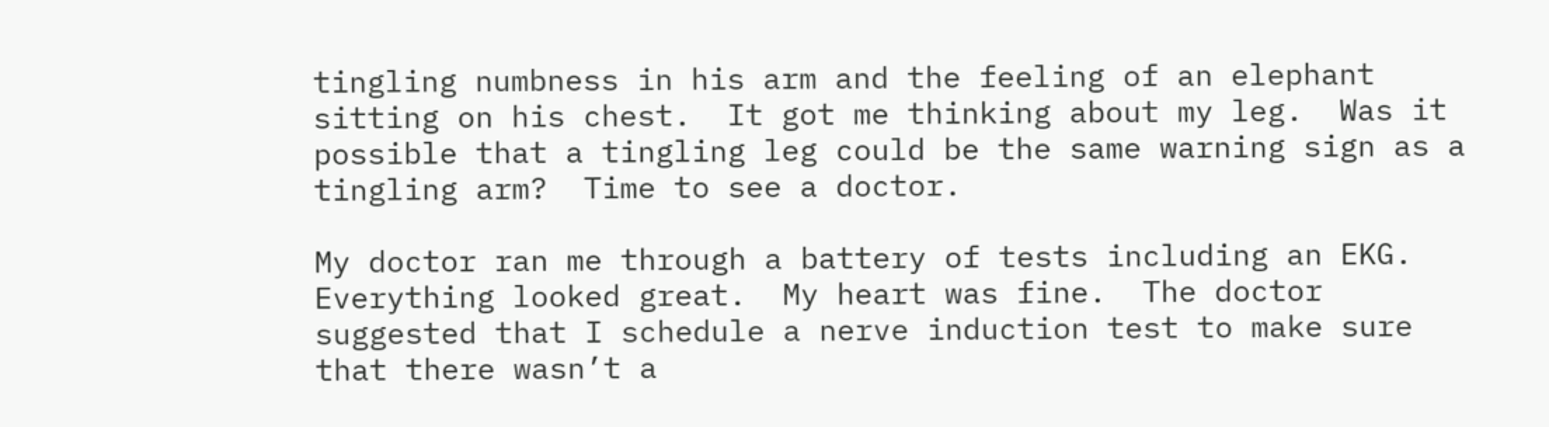tingling numbness in his arm and the feeling of an elephant sitting on his chest.  It got me thinking about my leg.  Was it possible that a tingling leg could be the same warning sign as a tingling arm?  Time to see a doctor.

My doctor ran me through a battery of tests including an EKG.  Everything looked great.  My heart was fine.  The doctor suggested that I schedule a nerve induction test to make sure that there wasn’t a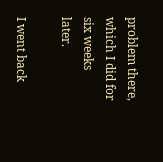problem there, which I did for six weeks later.

I went back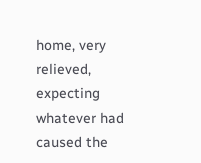home, very relieved, expecting whatever had caused the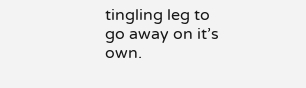tingling leg to go away on it’s own.